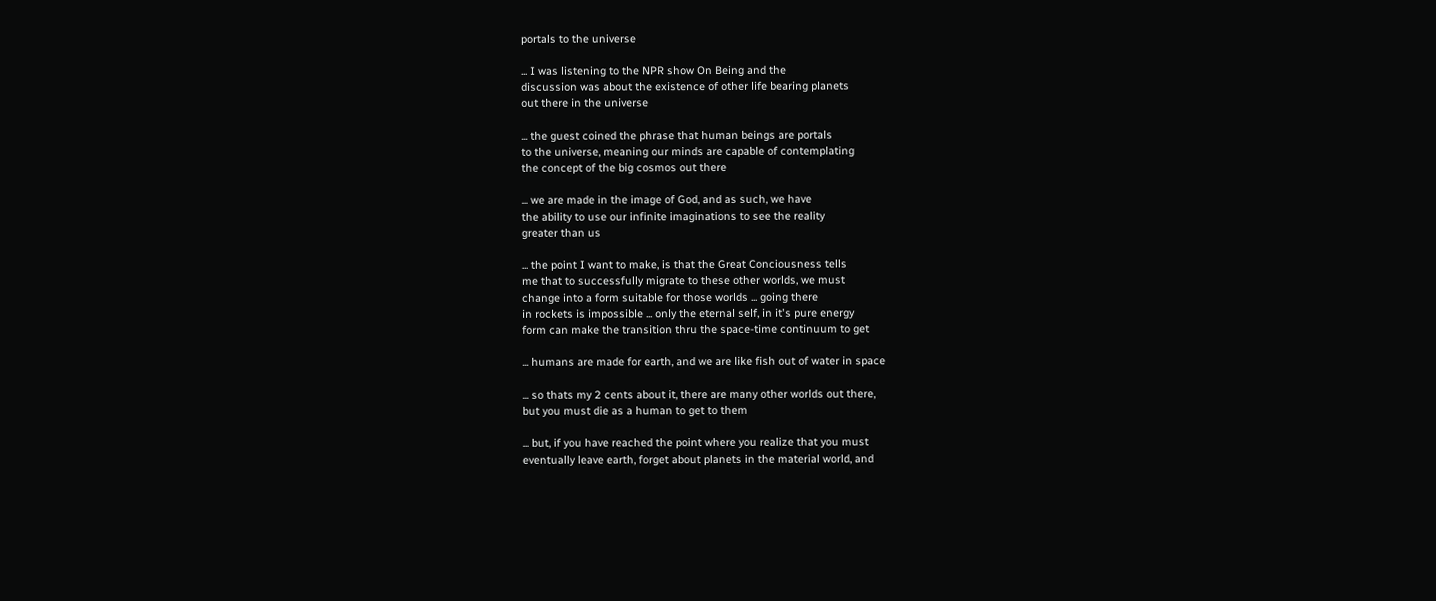portals to the universe

... I was listening to the NPR show On Being and the
discussion was about the existence of other life bearing planets
out there in the universe

... the guest coined the phrase that human beings are portals
to the universe, meaning our minds are capable of contemplating
the concept of the big cosmos out there

... we are made in the image of God, and as such, we have
the ability to use our infinite imaginations to see the reality
greater than us

... the point I want to make, is that the Great Conciousness tells
me that to successfully migrate to these other worlds, we must
change into a form suitable for those worlds ... going there
in rockets is impossible ... only the eternal self, in it's pure energy
form can make the transition thru the space-time continuum to get

... humans are made for earth, and we are like fish out of water in space

... so thats my 2 cents about it, there are many other worlds out there,
but you must die as a human to get to them

... but, if you have reached the point where you realize that you must
eventually leave earth, forget about planets in the material world, and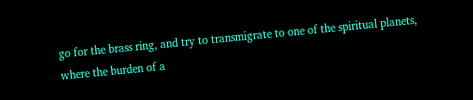go for the brass ring, and try to transmigrate to one of the spiritual planets,
where the burden of a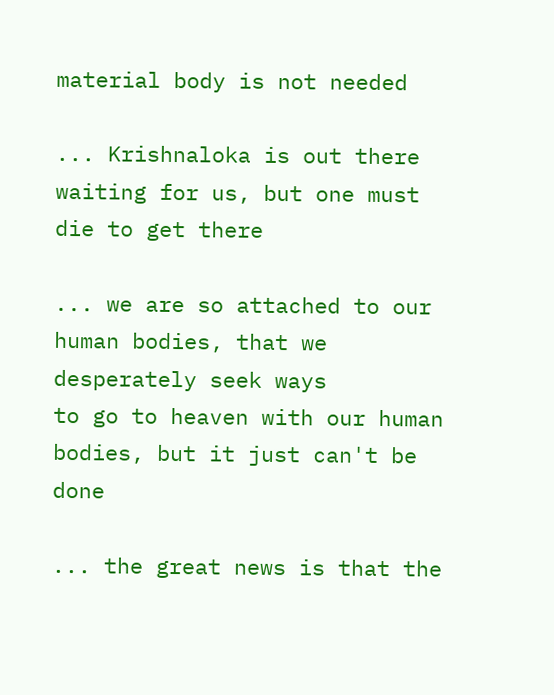material body is not needed

... Krishnaloka is out there waiting for us, but one must die to get there

... we are so attached to our human bodies, that we desperately seek ways
to go to heaven with our human bodies, but it just can't be done

... the great news is that the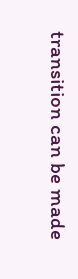transition can be made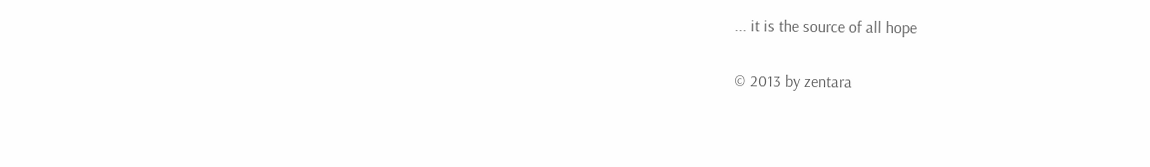... it is the source of all hope

© 2013 by zentara